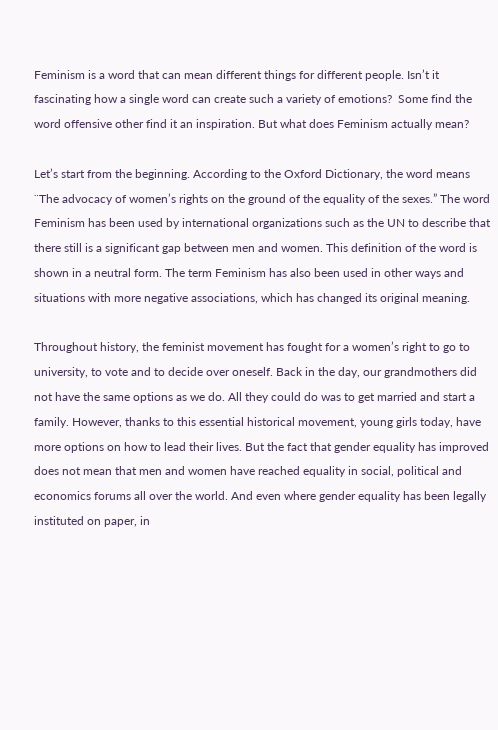Feminism is a word that can mean different things for different people. Isn’t it fascinating how a single word can create such a variety of emotions?  Some find the word offensive other find it an inspiration. But what does Feminism actually mean?

Let’s start from the beginning. According to the Oxford Dictionary, the word means ¨The advocacy of women’s rights on the ground of the equality of the sexes.” The word Feminism has been used by international organizations such as the UN to describe that there still is a significant gap between men and women. This definition of the word is shown in a neutral form. The term Feminism has also been used in other ways and situations with more negative associations, which has changed its original meaning.

Throughout history, the feminist movement has fought for a women’s right to go to university, to vote and to decide over oneself. Back in the day, our grandmothers did not have the same options as we do. All they could do was to get married and start a family. However, thanks to this essential historical movement, young girls today, have more options on how to lead their lives. But the fact that gender equality has improved does not mean that men and women have reached equality in social, political and economics forums all over the world. And even where gender equality has been legally instituted on paper, in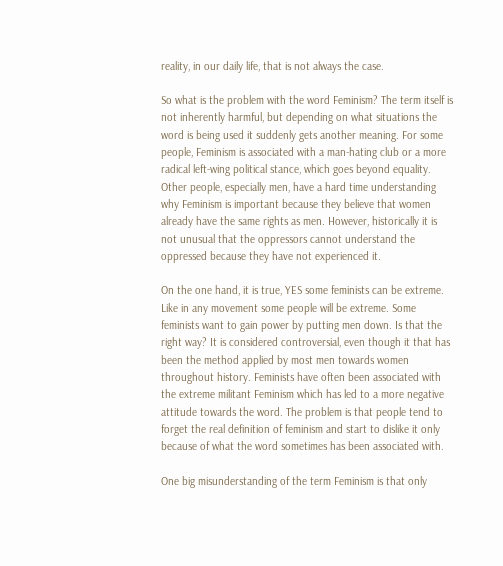reality, in our daily life, that is not always the case.

So what is the problem with the word Feminism? The term itself is not inherently harmful, but depending on what situations the word is being used it suddenly gets another meaning. For some people, Feminism is associated with a man-hating club or a more radical left-wing political stance, which goes beyond equality. Other people, especially men, have a hard time understanding why Feminism is important because they believe that women already have the same rights as men. However, historically it is not unusual that the oppressors cannot understand the oppressed because they have not experienced it.

On the one hand, it is true, YES some feminists can be extreme. Like in any movement some people will be extreme. Some feminists want to gain power by putting men down. Is that the right way? It is considered controversial, even though it that has been the method applied by most men towards women throughout history. Feminists have often been associated with the extreme militant Feminism which has led to a more negative attitude towards the word. The problem is that people tend to forget the real definition of feminism and start to dislike it only because of what the word sometimes has been associated with.

One big misunderstanding of the term Feminism is that only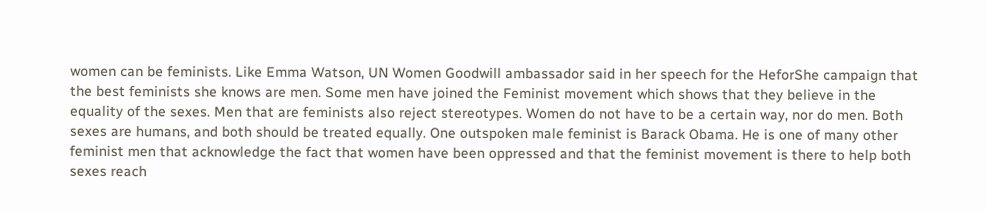women can be feminists. Like Emma Watson, UN Women Goodwill ambassador said in her speech for the HeforShe campaign that the best feminists she knows are men. Some men have joined the Feminist movement which shows that they believe in the equality of the sexes. Men that are feminists also reject stereotypes. Women do not have to be a certain way, nor do men. Both sexes are humans, and both should be treated equally. One outspoken male feminist is Barack Obama. He is one of many other feminist men that acknowledge the fact that women have been oppressed and that the feminist movement is there to help both sexes reach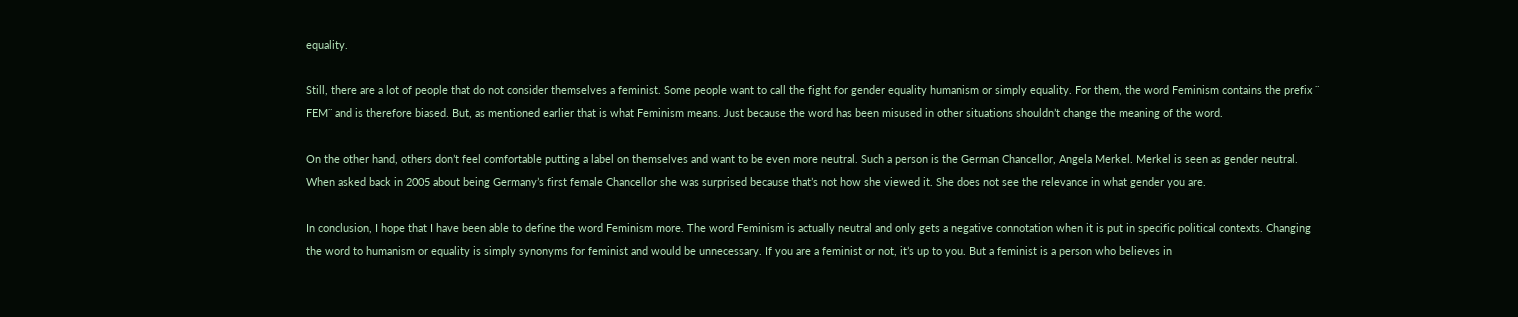equality.

Still, there are a lot of people that do not consider themselves a feminist. Some people want to call the fight for gender equality humanism or simply equality. For them, the word Feminism contains the prefix ¨ FEM¨ and is therefore biased. But, as mentioned earlier that is what Feminism means. Just because the word has been misused in other situations shouldn’t change the meaning of the word.

On the other hand, others don’t feel comfortable putting a label on themselves and want to be even more neutral. Such a person is the German Chancellor, Angela Merkel. Merkel is seen as gender neutral. When asked back in 2005 about being Germany’s first female Chancellor she was surprised because that’s not how she viewed it. She does not see the relevance in what gender you are.

In conclusion, I hope that I have been able to define the word Feminism more. The word Feminism is actually neutral and only gets a negative connotation when it is put in specific political contexts. Changing the word to humanism or equality is simply synonyms for feminist and would be unnecessary. If you are a feminist or not, it’s up to you. But a feminist is a person who believes in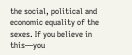the social, political and economic equality of the sexes. If you believe in this—you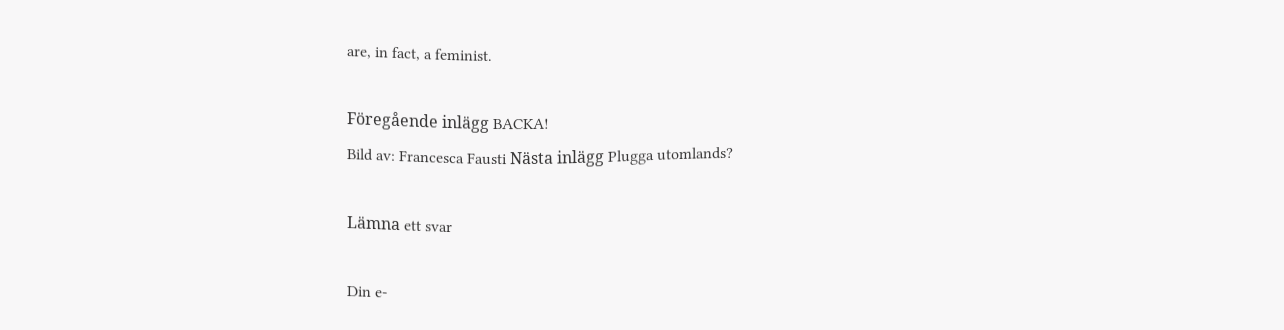are, in fact, a feminist.

Föregående inlägg BACKA!
Bild av: Francesca Fausti Nästa inlägg Plugga utomlands?

Lämna ett svar

Din e-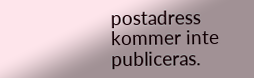postadress kommer inte publiceras.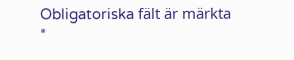Obligatoriska fält är märkta *